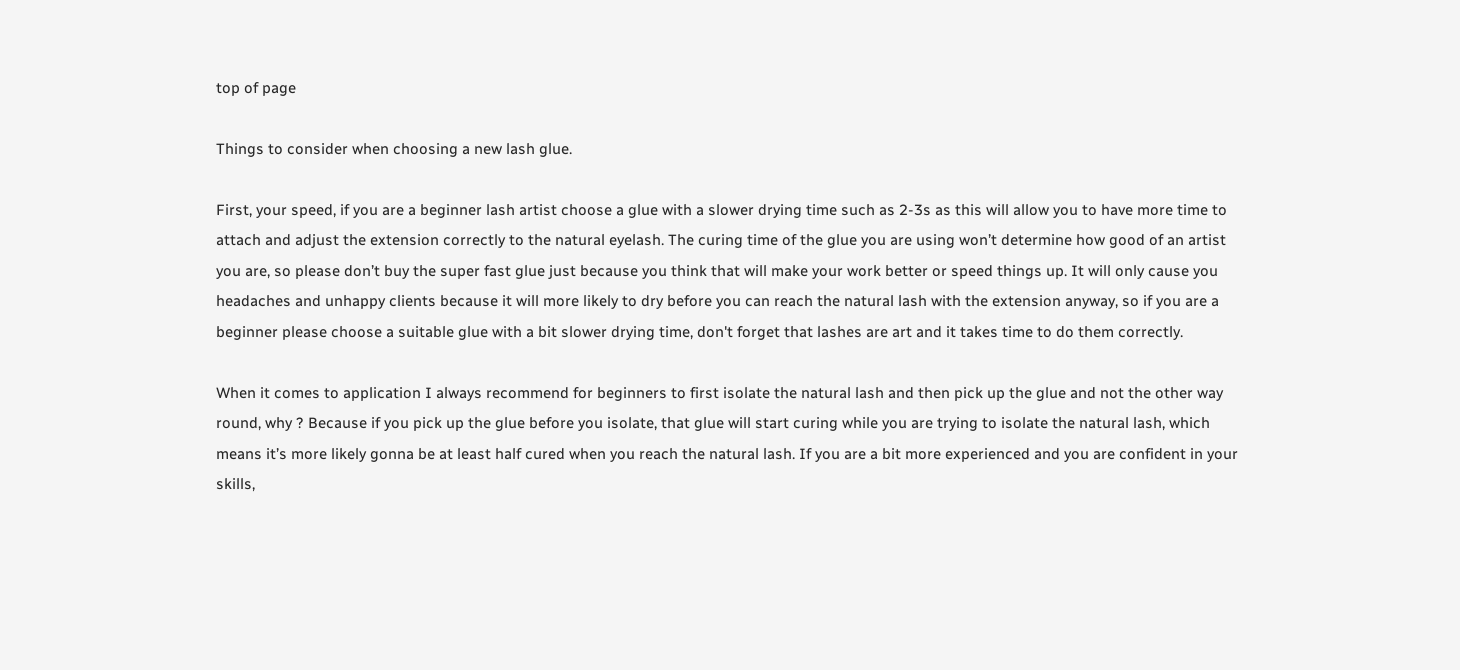top of page

Things to consider when choosing a new lash glue.

First, your speed, if you are a beginner lash artist choose a glue with a slower drying time such as 2-3s as this will allow you to have more time to attach and adjust the extension correctly to the natural eyelash. The curing time of the glue you are using won’t determine how good of an artist you are, so please don’t buy the super fast glue just because you think that will make your work better or speed things up. It will only cause you headaches and unhappy clients because it will more likely to dry before you can reach the natural lash with the extension anyway, so if you are a beginner please choose a suitable glue with a bit slower drying time, don't forget that lashes are art and it takes time to do them correctly.

When it comes to application I always recommend for beginners to first isolate the natural lash and then pick up the glue and not the other way round, why ? Because if you pick up the glue before you isolate, that glue will start curing while you are trying to isolate the natural lash, which means it’s more likely gonna be at least half cured when you reach the natural lash. If you are a bit more experienced and you are confident in your skills,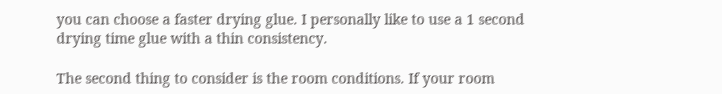you can choose a faster drying glue. I personally like to use a 1 second drying time glue with a thin consistency.

The second thing to consider is the room conditions. If your room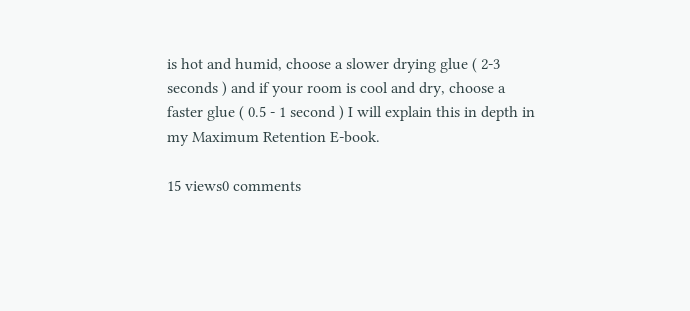is hot and humid, choose a slower drying glue ( 2-3 seconds ) and if your room is cool and dry, choose a faster glue ( 0.5 - 1 second ) I will explain this in depth in my Maximum Retention E-book.

15 views0 comments